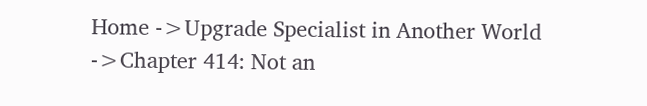Home ->Upgrade Specialist in Another World ->Chapter 414: Not an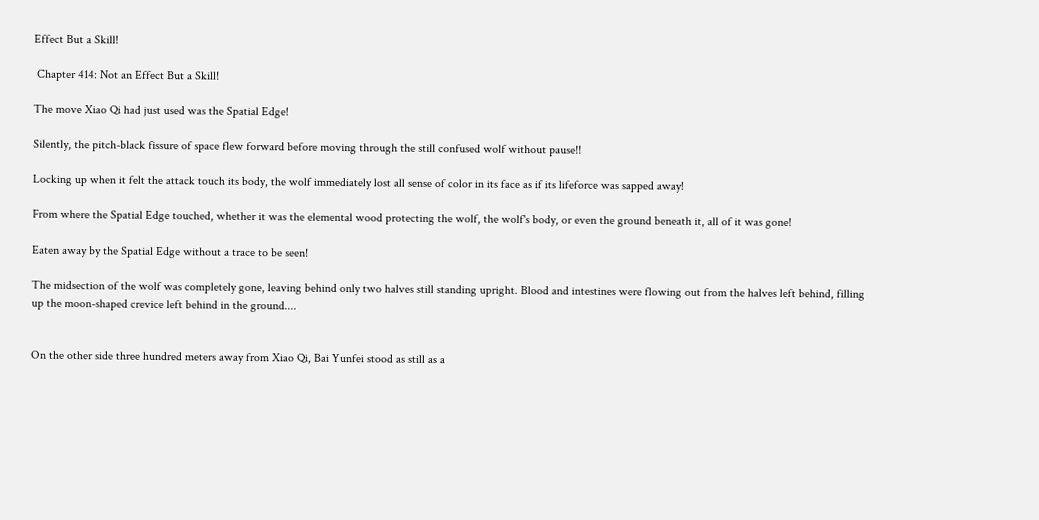Effect But a Skill!

 Chapter 414: Not an Effect But a Skill!

The move Xiao Qi had just used was the Spatial Edge!

Silently, the pitch-black fissure of space flew forward before moving through the still confused wolf without pause!!

Locking up when it felt the attack touch its body, the wolf immediately lost all sense of color in its face as if its lifeforce was sapped away!

From where the Spatial Edge touched, whether it was the elemental wood protecting the wolf, the wolf's body, or even the ground beneath it, all of it was gone!

Eaten away by the Spatial Edge without a trace to be seen!

The midsection of the wolf was completely gone, leaving behind only two halves still standing upright. Blood and intestines were flowing out from the halves left behind, filling up the moon-shaped crevice left behind in the ground....


On the other side three hundred meters away from Xiao Qi, Bai Yunfei stood as still as a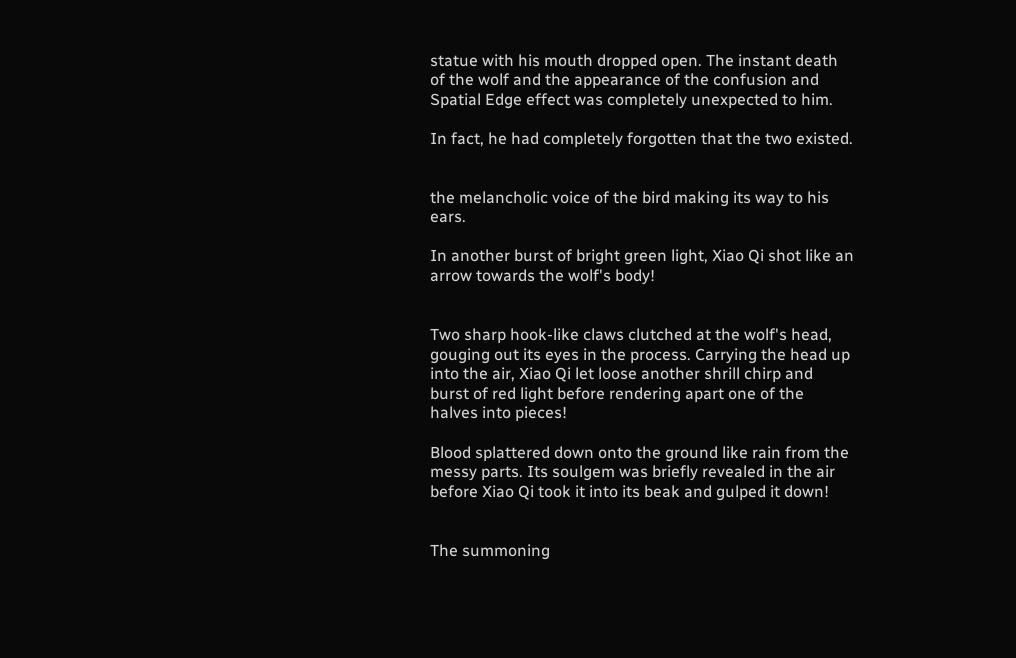statue with his mouth dropped open. The instant death of the wolf and the appearance of the confusion and Spatial Edge effect was completely unexpected to him.

In fact, he had completely forgotten that the two existed.


the melancholic voice of the bird making its way to his ears.

In another burst of bright green light, Xiao Qi shot like an arrow towards the wolf's body!


Two sharp hook-like claws clutched at the wolf's head, gouging out its eyes in the process. Carrying the head up into the air, Xiao Qi let loose another shrill chirp and burst of red light before rendering apart one of the halves into pieces!

Blood splattered down onto the ground like rain from the messy parts. Its soulgem was briefly revealed in the air before Xiao Qi took it into its beak and gulped it down!


The summoning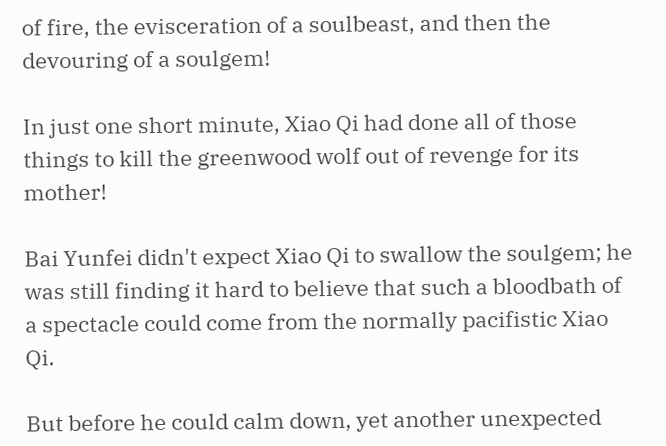of fire, the evisceration of a soulbeast, and then the devouring of a soulgem!

In just one short minute, Xiao Qi had done all of those things to kill the greenwood wolf out of revenge for its mother!

Bai Yunfei didn't expect Xiao Qi to swallow the soulgem; he was still finding it hard to believe that such a bloodbath of a spectacle could come from the normally pacifistic Xiao Qi.

But before he could calm down, yet another unexpected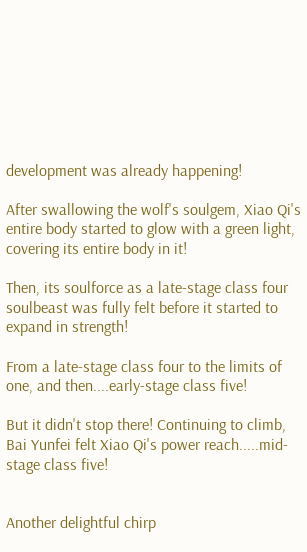development was already happening!

After swallowing the wolf's soulgem, Xiao Qi's entire body started to glow with a green light, covering its entire body in it!

Then, its soulforce as a late-stage class four soulbeast was fully felt before it started to expand in strength!

From a late-stage class four to the limits of one, and then....early-stage class five!

But it didn't stop there! Continuing to climb, Bai Yunfei felt Xiao Qi's power reach.....mid-stage class five!


Another delightful chirp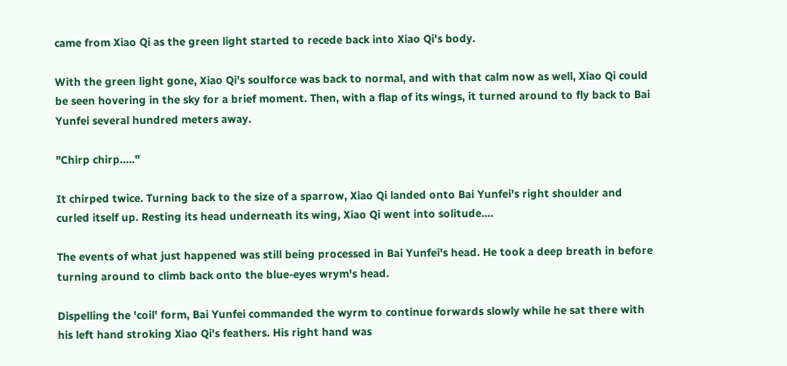came from Xiao Qi as the green light started to recede back into Xiao Qi's body.

With the green light gone, Xiao Qi's soulforce was back to normal, and with that calm now as well, Xiao Qi could be seen hovering in the sky for a brief moment. Then, with a flap of its wings, it turned around to fly back to Bai Yunfei several hundred meters away.

"Chirp chirp....."

It chirped twice. Turning back to the size of a sparrow, Xiao Qi landed onto Bai Yunfei's right shoulder and curled itself up. Resting its head underneath its wing, Xiao Qi went into solitude....

The events of what just happened was still being processed in Bai Yunfei's head. He took a deep breath in before turning around to climb back onto the blue-eyes wrym's head.

Dispelling the 'coil' form, Bai Yunfei commanded the wyrm to continue forwards slowly while he sat there with his left hand stroking Xiao Qi's feathers. His right hand was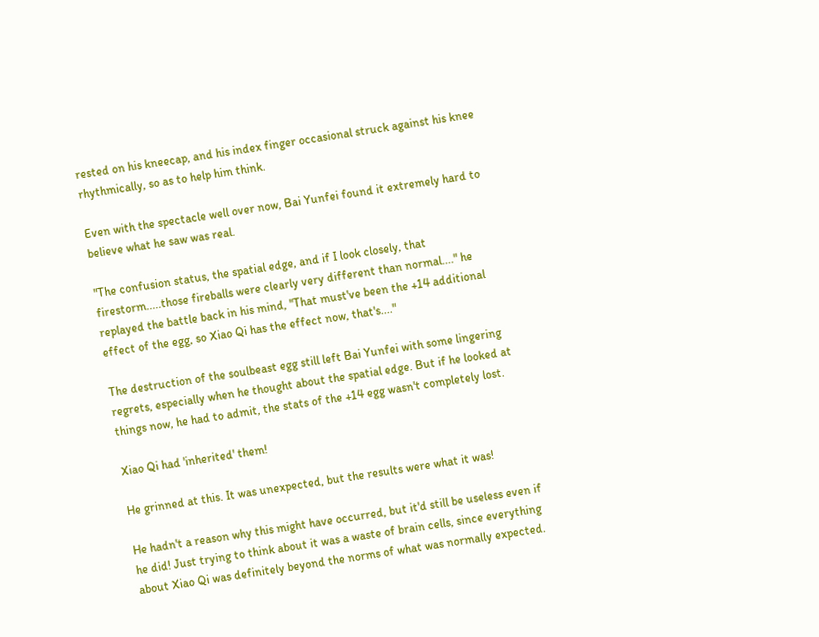rested on his kneecap, and his index finger occasional struck against his knee rhythmically, so as to help him think.

Even with the spectacle well over now, Bai Yunfei found it extremely hard to believe what he saw was real.

"The confusion status, the spatial edge, and if I look closely, that firestorm.....those fireballs were clearly very different than normal...." he replayed the battle back in his mind, "That must've been the +14 additional effect of the egg, so Xiao Qi has the effect now, that's...."

The destruction of the soulbeast egg still left Bai Yunfei with some lingering regrets, especially when he thought about the spatial edge. But if he looked at things now, he had to admit, the stats of the +14 egg wasn't completely lost.

Xiao Qi had 'inherited' them!

He grinned at this. It was unexpected, but the results were what it was!

He hadn't a reason why this might have occurred, but it'd still be useless even if he did! Just trying to think about it was a waste of brain cells, since everything about Xiao Qi was definitely beyond the norms of what was normally expected.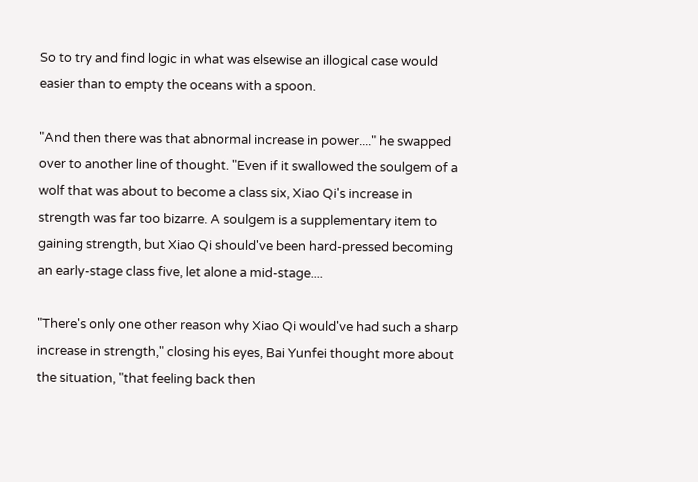So to try and find logic in what was elsewise an illogical case would easier than to empty the oceans with a spoon.

"And then there was that abnormal increase in power...." he swapped over to another line of thought. "Even if it swallowed the soulgem of a wolf that was about to become a class six, Xiao Qi's increase in strength was far too bizarre. A soulgem is a supplementary item to gaining strength, but Xiao Qi should've been hard-pressed becoming an early-stage class five, let alone a mid-stage....

"There's only one other reason why Xiao Qi would've had such a sharp increase in strength," closing his eyes, Bai Yunfei thought more about the situation, "that feeling back then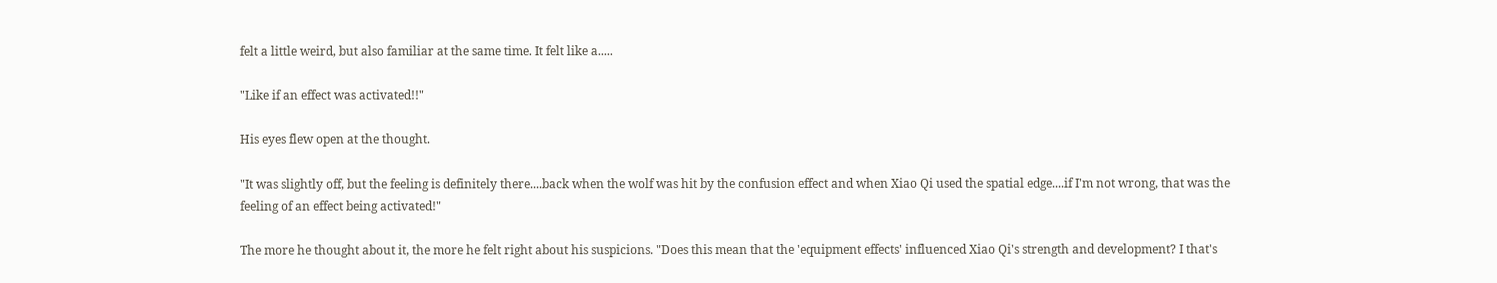felt a little weird, but also familiar at the same time. It felt like a.....

"Like if an effect was activated!!"

His eyes flew open at the thought.

"It was slightly off, but the feeling is definitely there....back when the wolf was hit by the confusion effect and when Xiao Qi used the spatial edge....if I'm not wrong, that was the feeling of an effect being activated!"

The more he thought about it, the more he felt right about his suspicions. "Does this mean that the 'equipment effects' influenced Xiao Qi's strength and development? I that's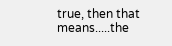true, then that means.....the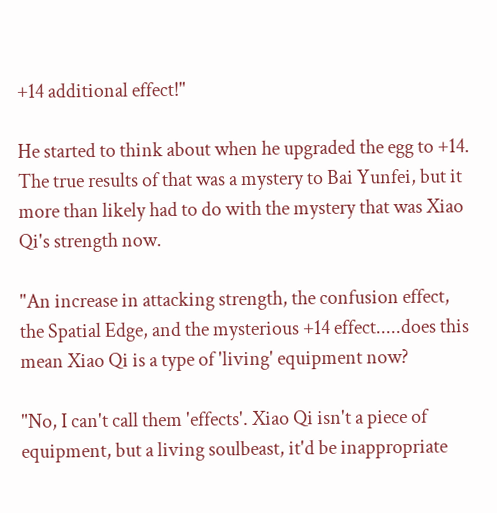+14 additional effect!"

He started to think about when he upgraded the egg to +14. The true results of that was a mystery to Bai Yunfei, but it more than likely had to do with the mystery that was Xiao Qi's strength now.

"An increase in attacking strength, the confusion effect, the Spatial Edge, and the mysterious +14 effect.....does this mean Xiao Qi is a type of 'living' equipment now?

"No, I can't call them 'effects'. Xiao Qi isn't a piece of equipment, but a living soulbeast, it'd be inappropriate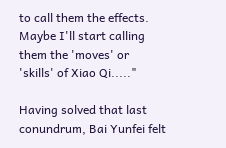to call them the effects. Maybe I'll start calling them the 'moves' or 'skills' of Xiao Qi....."

Having solved that last conundrum, Bai Yunfei felt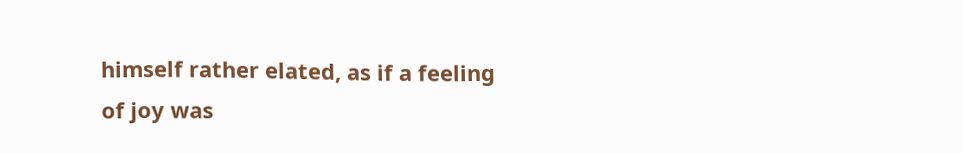himself rather elated, as if a feeling of joy was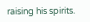raising his spirits.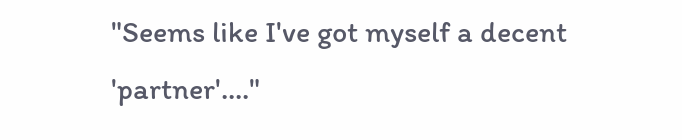"Seems like I've got myself a decent 'partner'...."